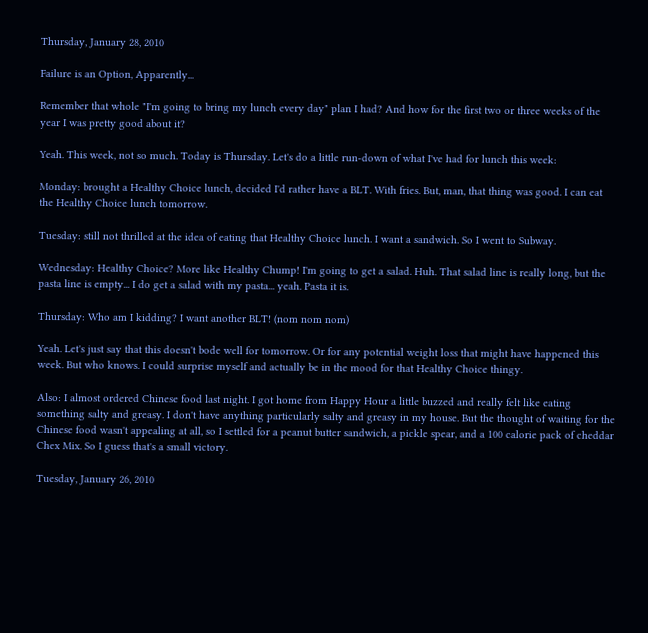Thursday, January 28, 2010

Failure is an Option, Apparently...

Remember that whole "I'm going to bring my lunch every day" plan I had? And how for the first two or three weeks of the year I was pretty good about it?

Yeah. This week, not so much. Today is Thursday. Let's do a little run-down of what I've had for lunch this week:

Monday: brought a Healthy Choice lunch, decided I'd rather have a BLT. With fries. But, man, that thing was good. I can eat the Healthy Choice lunch tomorrow.

Tuesday: still not thrilled at the idea of eating that Healthy Choice lunch. I want a sandwich. So I went to Subway.

Wednesday: Healthy Choice? More like Healthy Chump! I'm going to get a salad. Huh. That salad line is really long, but the pasta line is empty... I do get a salad with my pasta... yeah. Pasta it is.

Thursday: Who am I kidding? I want another BLT! (nom nom nom)

Yeah. Let's just say that this doesn't bode well for tomorrow. Or for any potential weight loss that might have happened this week. But who knows. I could surprise myself and actually be in the mood for that Healthy Choice thingy.

Also: I almost ordered Chinese food last night. I got home from Happy Hour a little buzzed and really felt like eating something salty and greasy. I don't have anything particularly salty and greasy in my house. But the thought of waiting for the Chinese food wasn't appealing at all, so I settled for a peanut butter sandwich, a pickle spear, and a 100 calorie pack of cheddar Chex Mix. So I guess that's a small victory.

Tuesday, January 26, 2010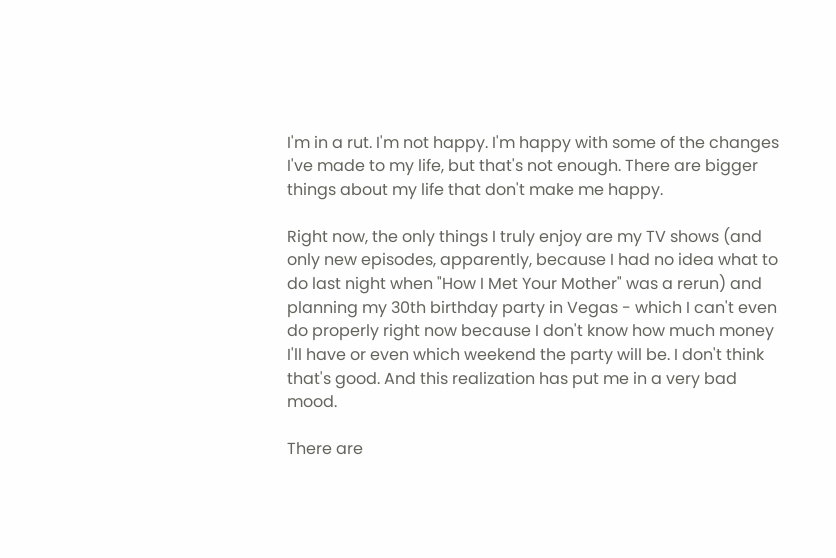I'm in a rut. I'm not happy. I'm happy with some of the changes I've made to my life, but that's not enough. There are bigger things about my life that don't make me happy.

Right now, the only things I truly enjoy are my TV shows (and only new episodes, apparently, because I had no idea what to do last night when "How I Met Your Mother" was a rerun) and planning my 30th birthday party in Vegas - which I can't even do properly right now because I don't know how much money I'll have or even which weekend the party will be. I don't think that's good. And this realization has put me in a very bad mood.

There are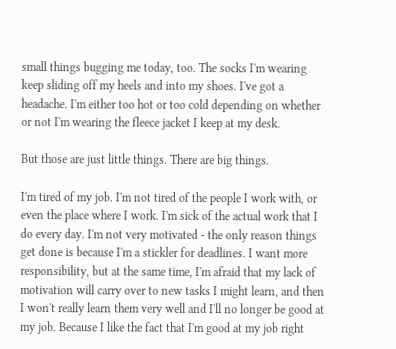small things bugging me today, too. The socks I'm wearing keep sliding off my heels and into my shoes. I've got a headache. I'm either too hot or too cold depending on whether or not I'm wearing the fleece jacket I keep at my desk.

But those are just little things. There are big things.

I'm tired of my job. I'm not tired of the people I work with, or even the place where I work. I'm sick of the actual work that I do every day. I'm not very motivated - the only reason things get done is because I'm a stickler for deadlines. I want more responsibility, but at the same time, I'm afraid that my lack of motivation will carry over to new tasks I might learn, and then I won't really learn them very well and I'll no longer be good at my job. Because I like the fact that I'm good at my job right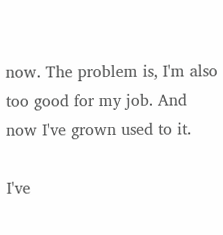now. The problem is, I'm also too good for my job. And now I've grown used to it.

I've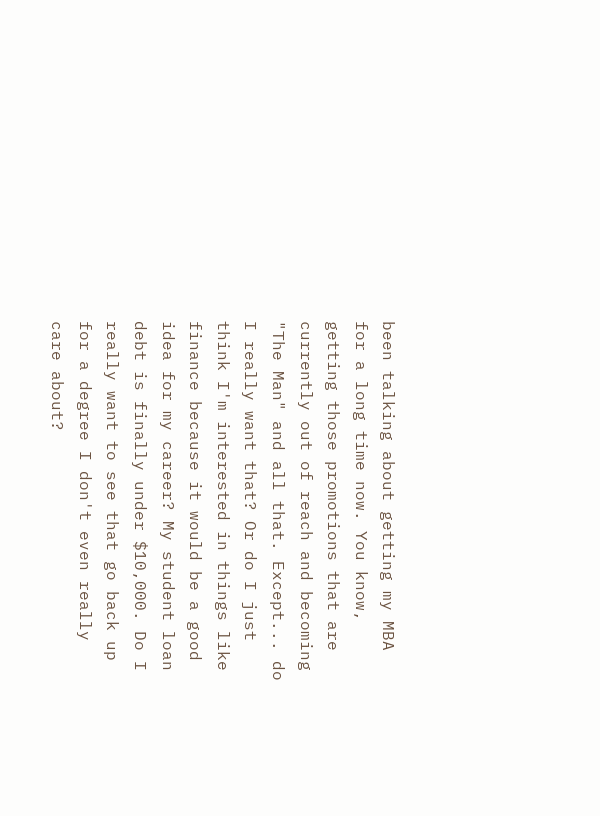been talking about getting my MBA for a long time now. You know, getting those promotions that are currently out of reach and becoming "The Man" and all that. Except... do I really want that? Or do I just think I'm interested in things like finance because it would be a good idea for my career? My student loan debt is finally under $10,000. Do I really want to see that go back up for a degree I don't even really care about?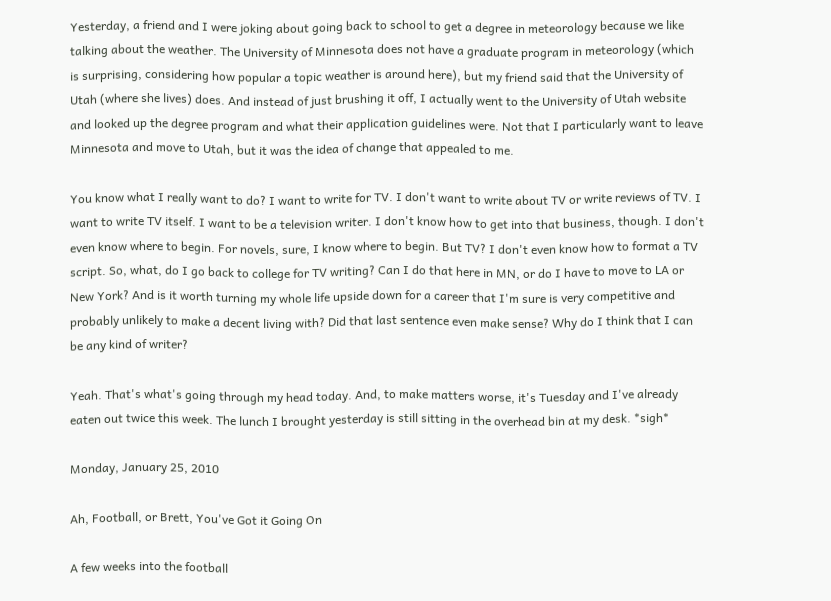Yesterday, a friend and I were joking about going back to school to get a degree in meteorology because we like talking about the weather. The University of Minnesota does not have a graduate program in meteorology (which is surprising, considering how popular a topic weather is around here), but my friend said that the University of Utah (where she lives) does. And instead of just brushing it off, I actually went to the University of Utah website and looked up the degree program and what their application guidelines were. Not that I particularly want to leave Minnesota and move to Utah, but it was the idea of change that appealed to me.

You know what I really want to do? I want to write for TV. I don't want to write about TV or write reviews of TV. I want to write TV itself. I want to be a television writer. I don't know how to get into that business, though. I don't even know where to begin. For novels, sure, I know where to begin. But TV? I don't even know how to format a TV script. So, what, do I go back to college for TV writing? Can I do that here in MN, or do I have to move to LA or New York? And is it worth turning my whole life upside down for a career that I'm sure is very competitive and probably unlikely to make a decent living with? Did that last sentence even make sense? Why do I think that I can be any kind of writer?

Yeah. That's what's going through my head today. And, to make matters worse, it's Tuesday and I've already eaten out twice this week. The lunch I brought yesterday is still sitting in the overhead bin at my desk. *sigh*

Monday, January 25, 2010

Ah, Football, or Brett, You've Got it Going On

A few weeks into the football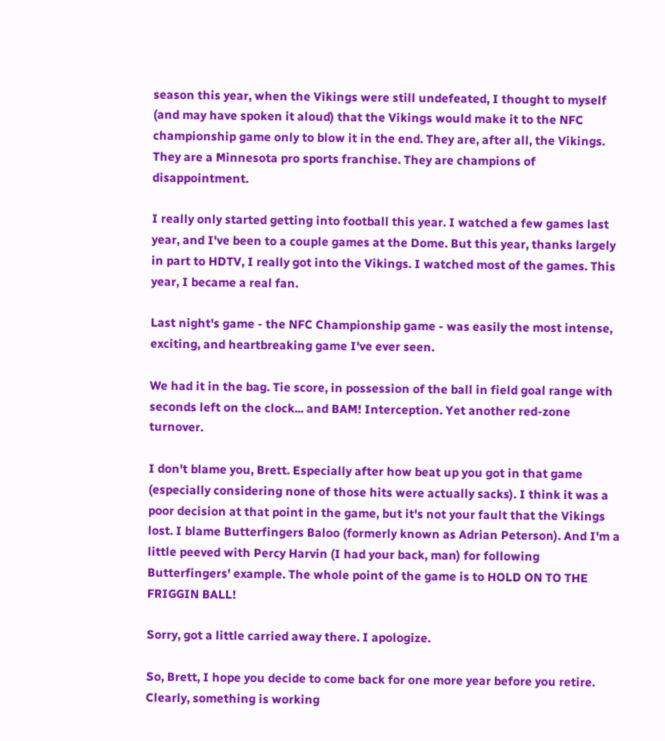season this year, when the Vikings were still undefeated, I thought to myself (and may have spoken it aloud) that the Vikings would make it to the NFC championship game only to blow it in the end. They are, after all, the Vikings. They are a Minnesota pro sports franchise. They are champions of disappointment.

I really only started getting into football this year. I watched a few games last year, and I've been to a couple games at the Dome. But this year, thanks largely in part to HDTV, I really got into the Vikings. I watched most of the games. This year, I became a real fan.

Last night's game - the NFC Championship game - was easily the most intense, exciting, and heartbreaking game I've ever seen.

We had it in the bag. Tie score, in possession of the ball in field goal range with seconds left on the clock... and BAM! Interception. Yet another red-zone turnover.

I don't blame you, Brett. Especially after how beat up you got in that game (especially considering none of those hits were actually sacks). I think it was a poor decision at that point in the game, but it's not your fault that the Vikings lost. I blame Butterfingers Baloo (formerly known as Adrian Peterson). And I'm a little peeved with Percy Harvin (I had your back, man) for following Butterfingers' example. The whole point of the game is to HOLD ON TO THE FRIGGIN BALL!

Sorry, got a little carried away there. I apologize.

So, Brett, I hope you decide to come back for one more year before you retire. Clearly, something is working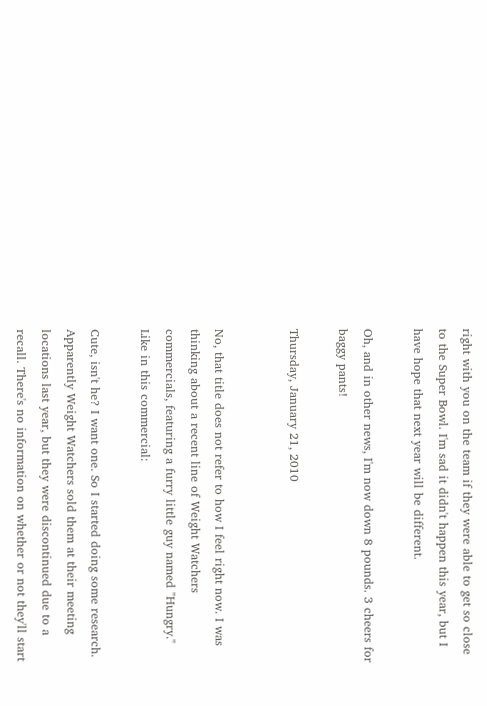right with you on the team if they were able to get so close to the Super Bowl. I'm sad it didn't happen this year, but I have hope that next year will be different.

Oh, and in other news, I'm now down 8 pounds. 3 cheers for baggy pants!

Thursday, January 21, 2010


No, that title does not refer to how I feel right now. I was thinking about a recent line of Weight Watchers commercials, featuring a furry little guy named "Hungry." Like in this commercial:

Cute, isn't he? I want one. So I started doing some research. Apparently Weight Watchers sold them at their meeting locations last year, but they were discontinued due to a recall. There's no information on whether or not they'll start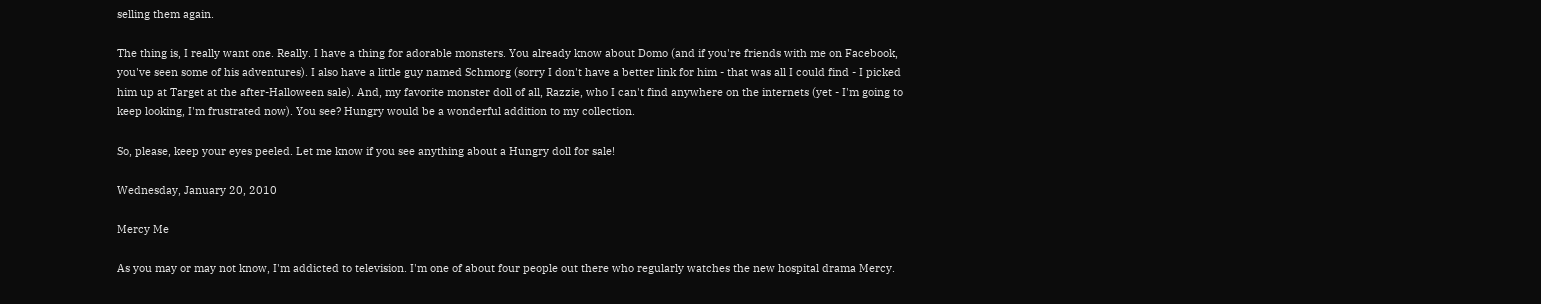selling them again.

The thing is, I really want one. Really. I have a thing for adorable monsters. You already know about Domo (and if you're friends with me on Facebook, you've seen some of his adventures). I also have a little guy named Schmorg (sorry I don't have a better link for him - that was all I could find - I picked him up at Target at the after-Halloween sale). And, my favorite monster doll of all, Razzie, who I can't find anywhere on the internets (yet - I'm going to keep looking, I'm frustrated now). You see? Hungry would be a wonderful addition to my collection.

So, please, keep your eyes peeled. Let me know if you see anything about a Hungry doll for sale!

Wednesday, January 20, 2010

Mercy Me

As you may or may not know, I'm addicted to television. I'm one of about four people out there who regularly watches the new hospital drama Mercy.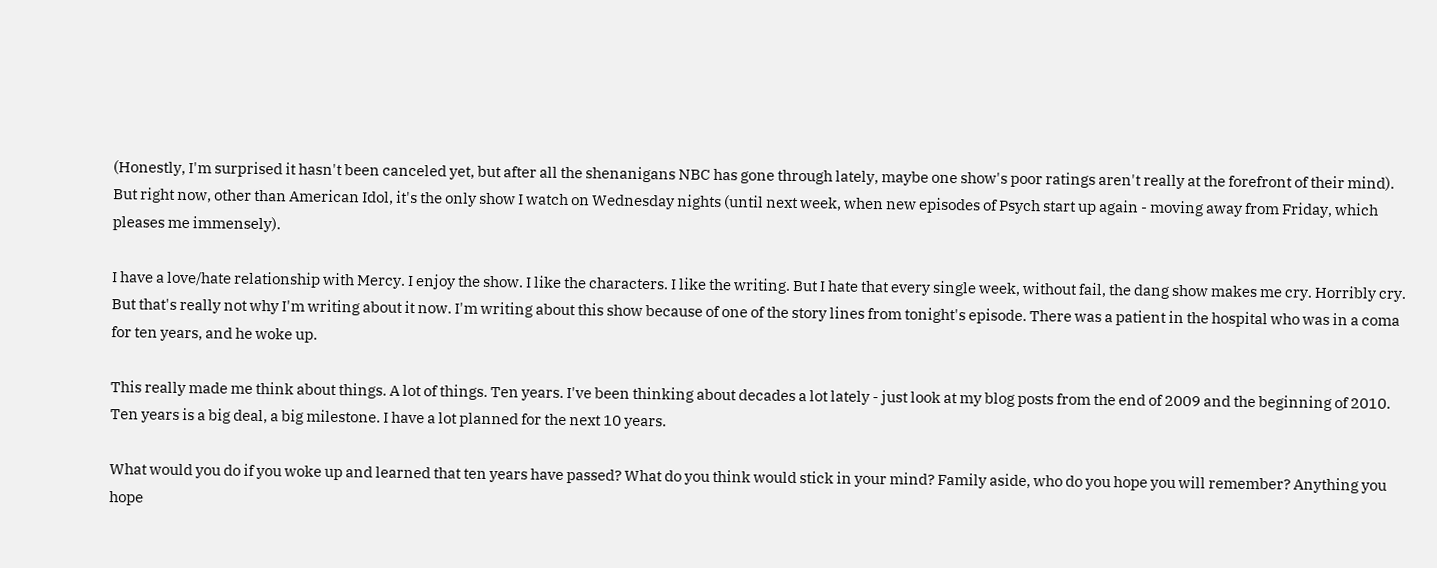(Honestly, I'm surprised it hasn't been canceled yet, but after all the shenanigans NBC has gone through lately, maybe one show's poor ratings aren't really at the forefront of their mind). But right now, other than American Idol, it's the only show I watch on Wednesday nights (until next week, when new episodes of Psych start up again - moving away from Friday, which pleases me immensely).

I have a love/hate relationship with Mercy. I enjoy the show. I like the characters. I like the writing. But I hate that every single week, without fail, the dang show makes me cry. Horribly cry. But that's really not why I'm writing about it now. I'm writing about this show because of one of the story lines from tonight's episode. There was a patient in the hospital who was in a coma for ten years, and he woke up.

This really made me think about things. A lot of things. Ten years. I've been thinking about decades a lot lately - just look at my blog posts from the end of 2009 and the beginning of 2010. Ten years is a big deal, a big milestone. I have a lot planned for the next 10 years.

What would you do if you woke up and learned that ten years have passed? What do you think would stick in your mind? Family aside, who do you hope you will remember? Anything you hope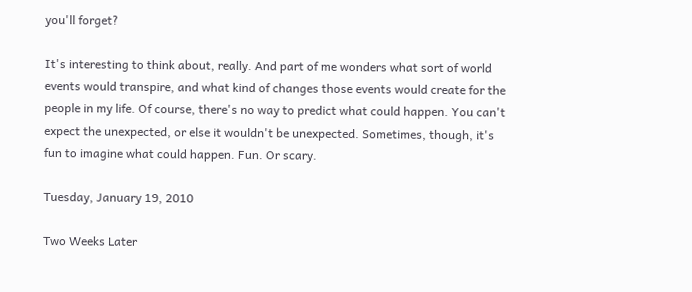you'll forget?

It's interesting to think about, really. And part of me wonders what sort of world events would transpire, and what kind of changes those events would create for the people in my life. Of course, there's no way to predict what could happen. You can't expect the unexpected, or else it wouldn't be unexpected. Sometimes, though, it's fun to imagine what could happen. Fun. Or scary.

Tuesday, January 19, 2010

Two Weeks Later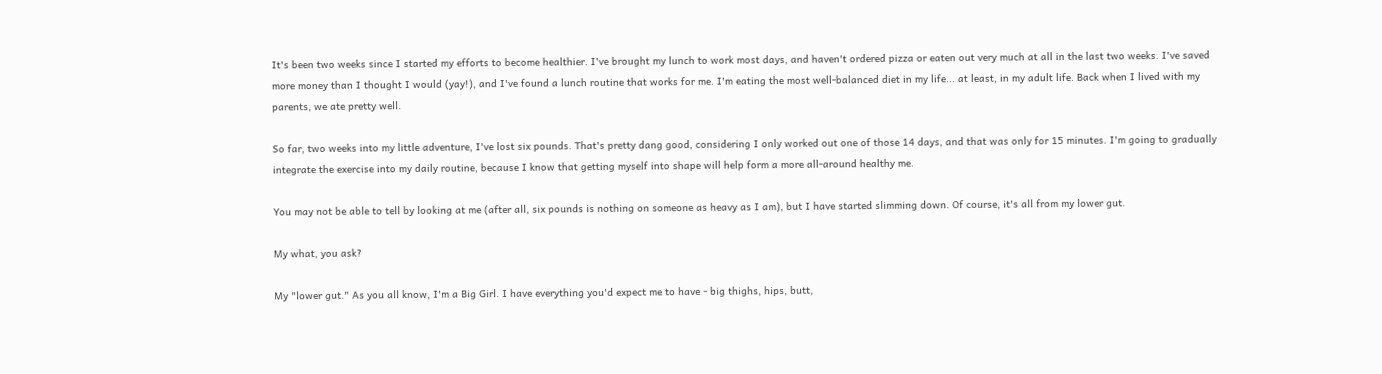It's been two weeks since I started my efforts to become healthier. I've brought my lunch to work most days, and haven't ordered pizza or eaten out very much at all in the last two weeks. I've saved more money than I thought I would (yay!), and I've found a lunch routine that works for me. I'm eating the most well-balanced diet in my life... at least, in my adult life. Back when I lived with my parents, we ate pretty well.

So far, two weeks into my little adventure, I've lost six pounds. That's pretty dang good, considering I only worked out one of those 14 days, and that was only for 15 minutes. I'm going to gradually integrate the exercise into my daily routine, because I know that getting myself into shape will help form a more all-around healthy me.

You may not be able to tell by looking at me (after all, six pounds is nothing on someone as heavy as I am), but I have started slimming down. Of course, it's all from my lower gut.

My what, you ask?

My "lower gut." As you all know, I'm a Big Girl. I have everything you'd expect me to have - big thighs, hips, butt,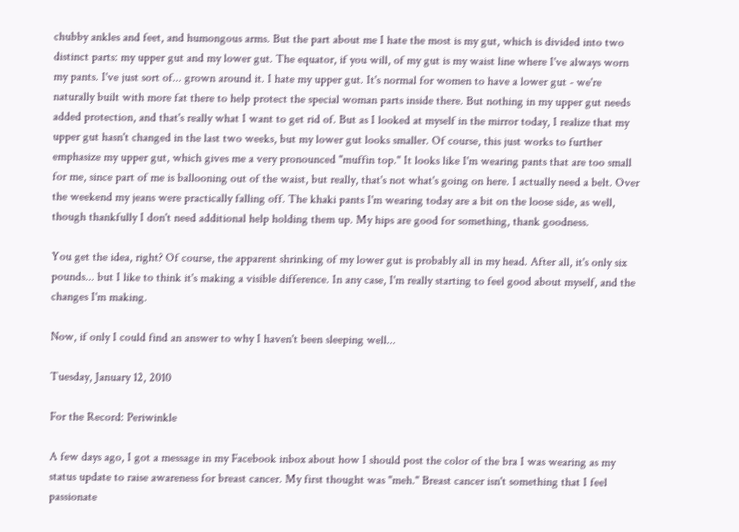chubby ankles and feet, and humongous arms. But the part about me I hate the most is my gut, which is divided into two distinct parts: my upper gut and my lower gut. The equator, if you will, of my gut is my waist line where I've always worn my pants. I've just sort of... grown around it. I hate my upper gut. It's normal for women to have a lower gut - we're naturally built with more fat there to help protect the special woman parts inside there. But nothing in my upper gut needs added protection, and that's really what I want to get rid of. But as I looked at myself in the mirror today, I realize that my upper gut hasn't changed in the last two weeks, but my lower gut looks smaller. Of course, this just works to further emphasize my upper gut, which gives me a very pronounced "muffin top." It looks like I'm wearing pants that are too small for me, since part of me is ballooning out of the waist, but really, that's not what's going on here. I actually need a belt. Over the weekend my jeans were practically falling off. The khaki pants I'm wearing today are a bit on the loose side, as well, though thankfully I don't need additional help holding them up. My hips are good for something, thank goodness.

You get the idea, right? Of course, the apparent shrinking of my lower gut is probably all in my head. After all, it's only six pounds... but I like to think it's making a visible difference. In any case, I'm really starting to feel good about myself, and the changes I'm making.

Now, if only I could find an answer to why I haven't been sleeping well...

Tuesday, January 12, 2010

For the Record: Periwinkle

A few days ago, I got a message in my Facebook inbox about how I should post the color of the bra I was wearing as my status update to raise awareness for breast cancer. My first thought was "meh." Breast cancer isn't something that I feel passionate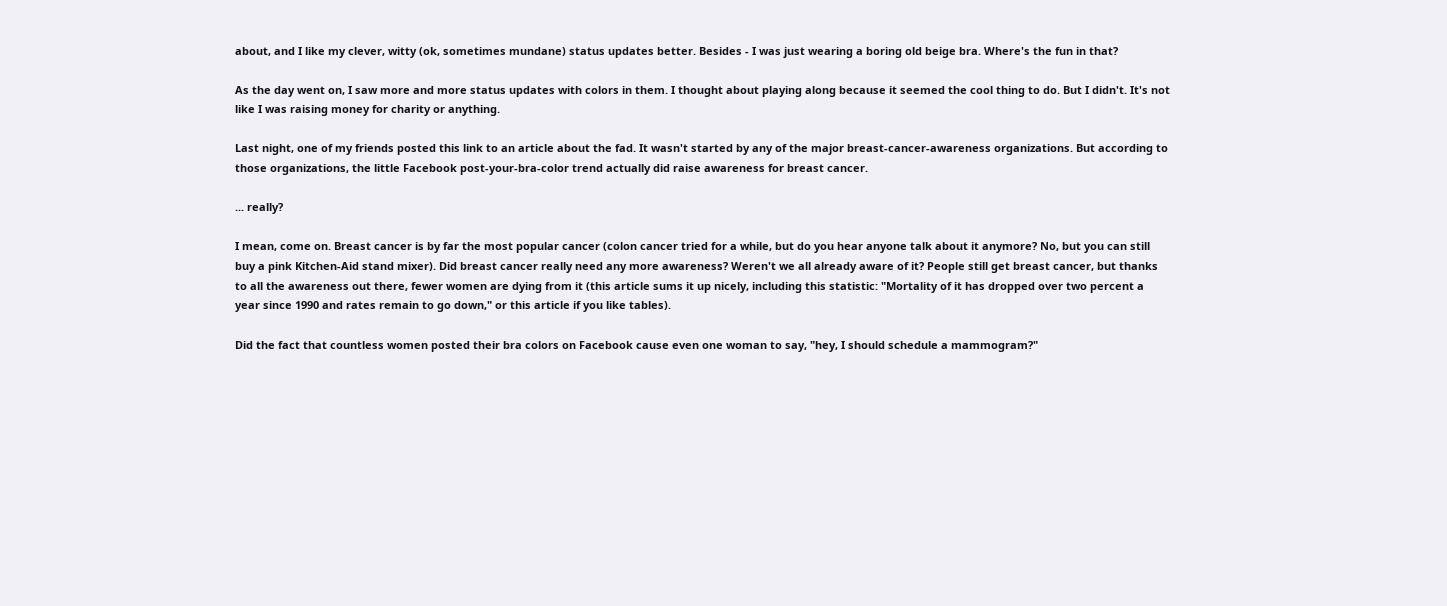about, and I like my clever, witty (ok, sometimes mundane) status updates better. Besides - I was just wearing a boring old beige bra. Where's the fun in that?

As the day went on, I saw more and more status updates with colors in them. I thought about playing along because it seemed the cool thing to do. But I didn't. It's not like I was raising money for charity or anything.

Last night, one of my friends posted this link to an article about the fad. It wasn't started by any of the major breast-cancer-awareness organizations. But according to those organizations, the little Facebook post-your-bra-color trend actually did raise awareness for breast cancer.

... really?

I mean, come on. Breast cancer is by far the most popular cancer (colon cancer tried for a while, but do you hear anyone talk about it anymore? No, but you can still buy a pink Kitchen-Aid stand mixer). Did breast cancer really need any more awareness? Weren't we all already aware of it? People still get breast cancer, but thanks to all the awareness out there, fewer women are dying from it (this article sums it up nicely, including this statistic: "Mortality of it has dropped over two percent a year since 1990 and rates remain to go down," or this article if you like tables).

Did the fact that countless women posted their bra colors on Facebook cause even one woman to say, "hey, I should schedule a mammogram?"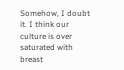Somehow, I doubt it. I think our culture is over saturated with breast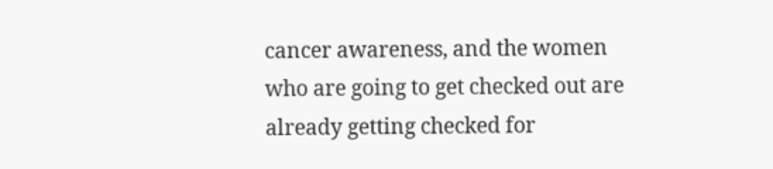cancer awareness, and the women who are going to get checked out are already getting checked for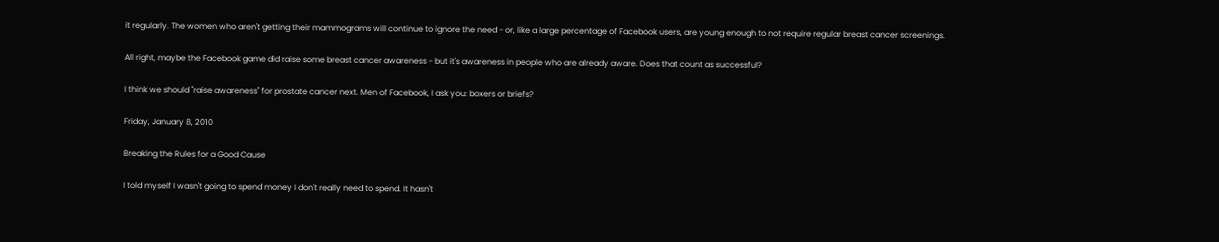it regularly. The women who aren't getting their mammograms will continue to ignore the need - or, like a large percentage of Facebook users, are young enough to not require regular breast cancer screenings.

All right, maybe the Facebook game did raise some breast cancer awareness - but it's awareness in people who are already aware. Does that count as successful?

I think we should "raise awareness" for prostate cancer next. Men of Facebook, I ask you: boxers or briefs?

Friday, January 8, 2010

Breaking the Rules for a Good Cause

I told myself I wasn't going to spend money I don't really need to spend. It hasn't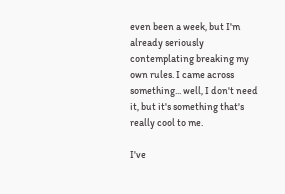even been a week, but I'm already seriously contemplating breaking my own rules. I came across something... well, I don't need it, but it's something that's really cool to me.

I've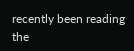recently been reading the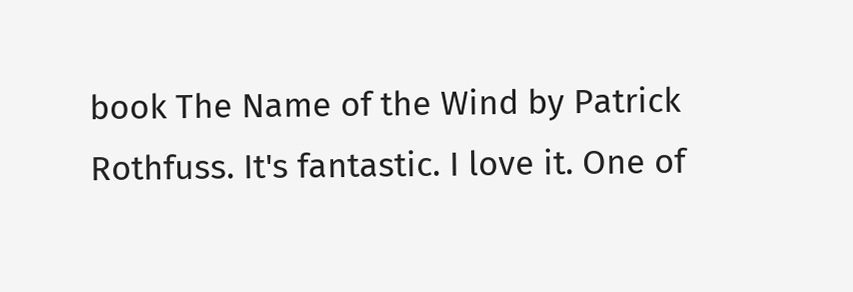book The Name of the Wind by Patrick Rothfuss. It's fantastic. I love it. One of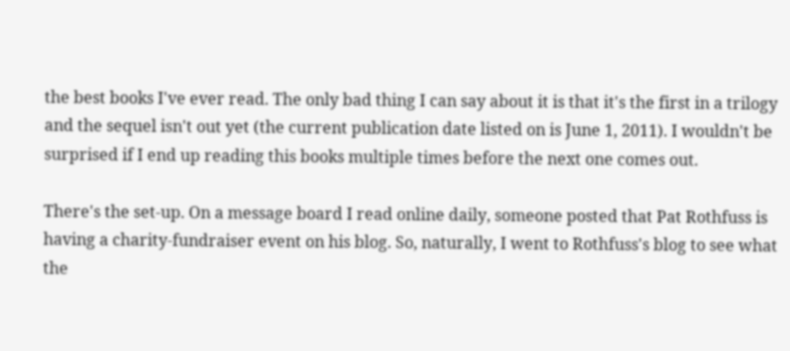the best books I've ever read. The only bad thing I can say about it is that it's the first in a trilogy and the sequel isn't out yet (the current publication date listed on is June 1, 2011). I wouldn't be surprised if I end up reading this books multiple times before the next one comes out.

There's the set-up. On a message board I read online daily, someone posted that Pat Rothfuss is having a charity-fundraiser event on his blog. So, naturally, I went to Rothfuss's blog to see what the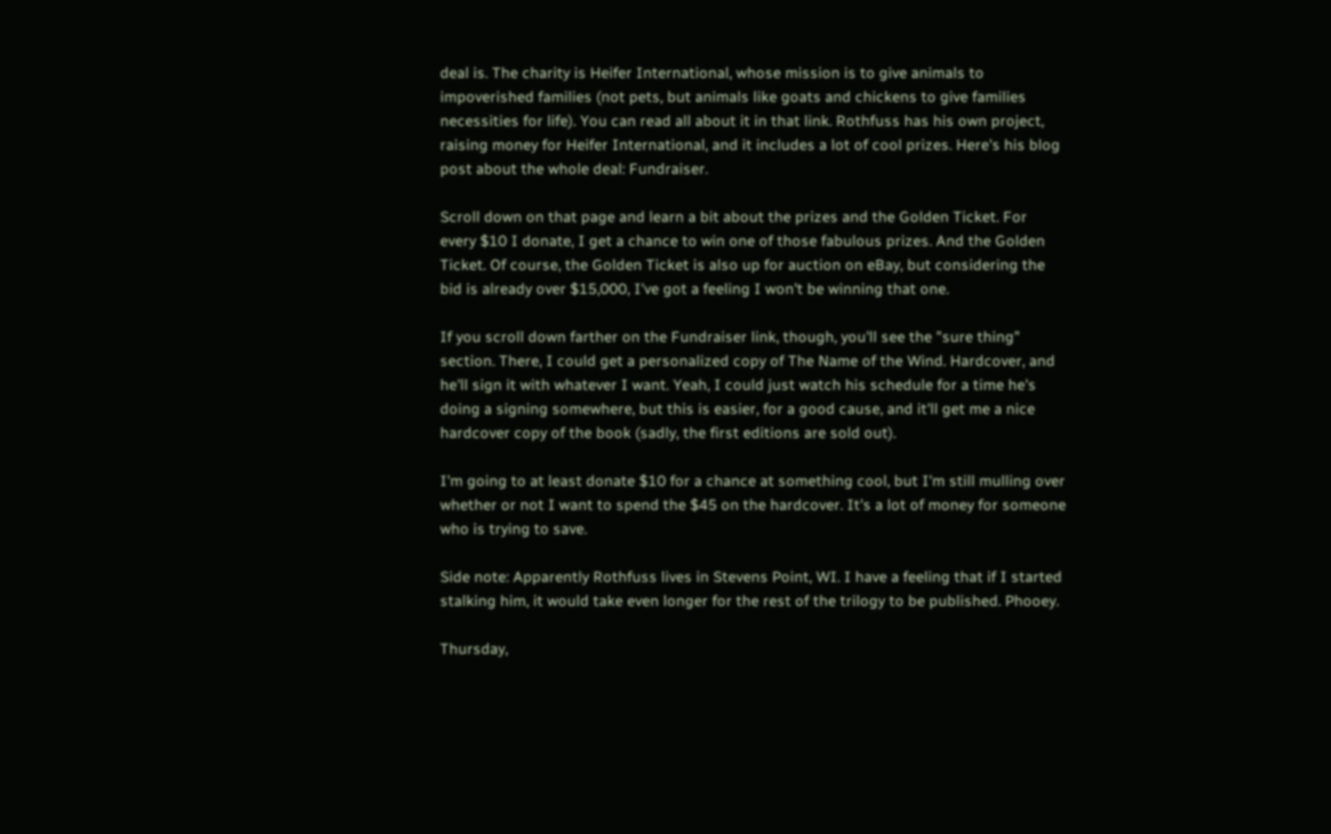deal is. The charity is Heifer International, whose mission is to give animals to impoverished families (not pets, but animals like goats and chickens to give families necessities for life). You can read all about it in that link. Rothfuss has his own project, raising money for Heifer International, and it includes a lot of cool prizes. Here's his blog post about the whole deal: Fundraiser.

Scroll down on that page and learn a bit about the prizes and the Golden Ticket. For every $10 I donate, I get a chance to win one of those fabulous prizes. And the Golden Ticket. Of course, the Golden Ticket is also up for auction on eBay, but considering the bid is already over $15,000, I've got a feeling I won't be winning that one.

If you scroll down farther on the Fundraiser link, though, you'll see the "sure thing" section. There, I could get a personalized copy of The Name of the Wind. Hardcover, and he'll sign it with whatever I want. Yeah, I could just watch his schedule for a time he's doing a signing somewhere, but this is easier, for a good cause, and it'll get me a nice hardcover copy of the book (sadly, the first editions are sold out).

I'm going to at least donate $10 for a chance at something cool, but I'm still mulling over whether or not I want to spend the $45 on the hardcover. It's a lot of money for someone who is trying to save.

Side note: Apparently Rothfuss lives in Stevens Point, WI. I have a feeling that if I started stalking him, it would take even longer for the rest of the trilogy to be published. Phooey.

Thursday,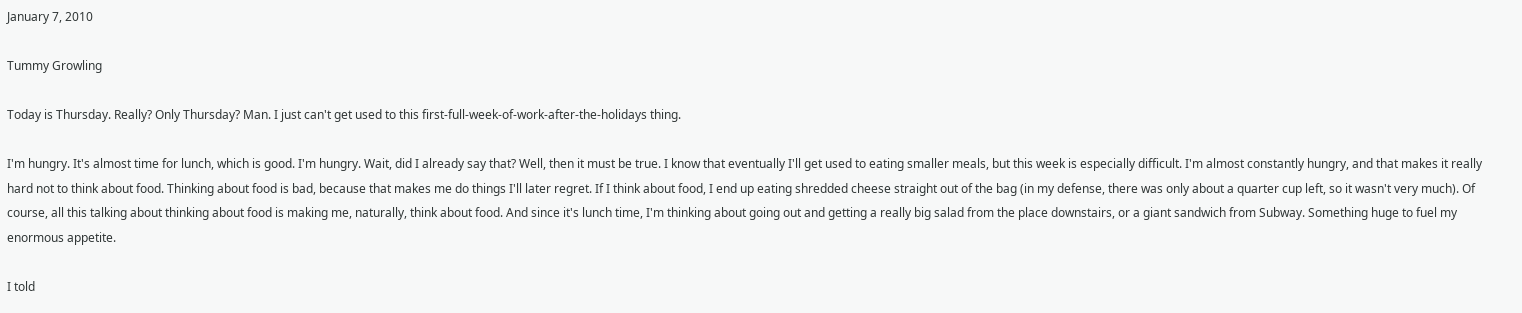January 7, 2010

Tummy Growling

Today is Thursday. Really? Only Thursday? Man. I just can't get used to this first-full-week-of-work-after-the-holidays thing.

I'm hungry. It's almost time for lunch, which is good. I'm hungry. Wait, did I already say that? Well, then it must be true. I know that eventually I'll get used to eating smaller meals, but this week is especially difficult. I'm almost constantly hungry, and that makes it really hard not to think about food. Thinking about food is bad, because that makes me do things I'll later regret. If I think about food, I end up eating shredded cheese straight out of the bag (in my defense, there was only about a quarter cup left, so it wasn't very much). Of course, all this talking about thinking about food is making me, naturally, think about food. And since it's lunch time, I'm thinking about going out and getting a really big salad from the place downstairs, or a giant sandwich from Subway. Something huge to fuel my enormous appetite.

I told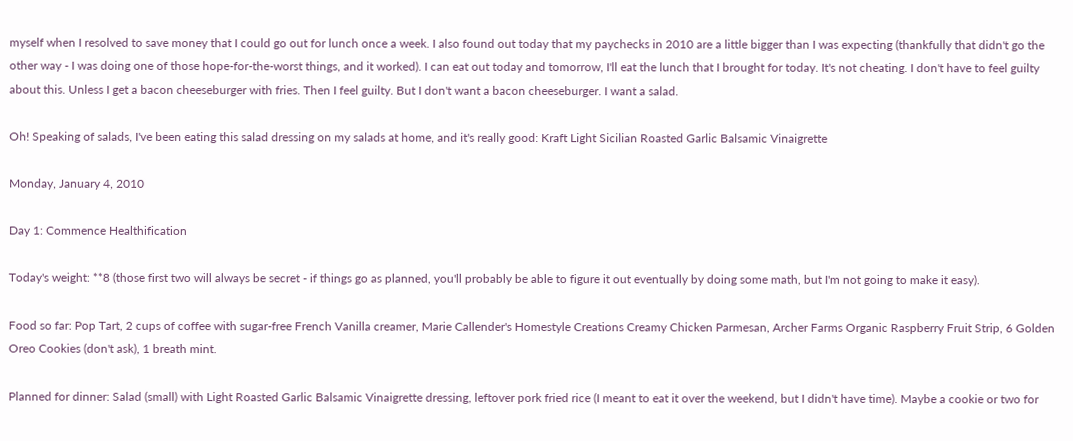myself when I resolved to save money that I could go out for lunch once a week. I also found out today that my paychecks in 2010 are a little bigger than I was expecting (thankfully that didn't go the other way - I was doing one of those hope-for-the-worst things, and it worked). I can eat out today and tomorrow, I'll eat the lunch that I brought for today. It's not cheating. I don't have to feel guilty about this. Unless I get a bacon cheeseburger with fries. Then I feel guilty. But I don't want a bacon cheeseburger. I want a salad.

Oh! Speaking of salads, I've been eating this salad dressing on my salads at home, and it's really good: Kraft Light Sicilian Roasted Garlic Balsamic Vinaigrette

Monday, January 4, 2010

Day 1: Commence Healthification

Today's weight: **8 (those first two will always be secret - if things go as planned, you'll probably be able to figure it out eventually by doing some math, but I'm not going to make it easy).

Food so far: Pop Tart, 2 cups of coffee with sugar-free French Vanilla creamer, Marie Callender's Homestyle Creations Creamy Chicken Parmesan, Archer Farms Organic Raspberry Fruit Strip, 6 Golden Oreo Cookies (don't ask), 1 breath mint.

Planned for dinner: Salad (small) with Light Roasted Garlic Balsamic Vinaigrette dressing, leftover pork fried rice (I meant to eat it over the weekend, but I didn't have time). Maybe a cookie or two for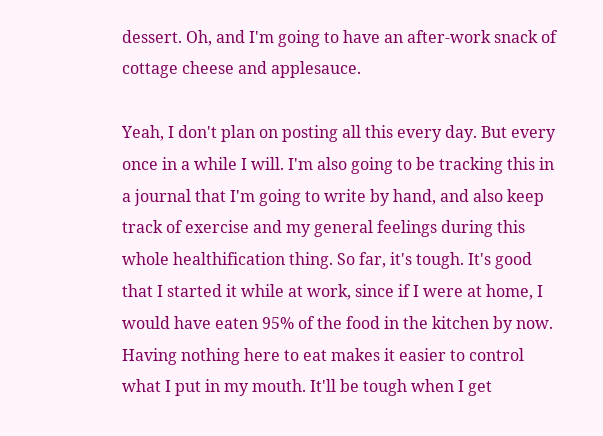dessert. Oh, and I'm going to have an after-work snack of cottage cheese and applesauce.

Yeah, I don't plan on posting all this every day. But every once in a while I will. I'm also going to be tracking this in a journal that I'm going to write by hand, and also keep track of exercise and my general feelings during this whole healthification thing. So far, it's tough. It's good that I started it while at work, since if I were at home, I would have eaten 95% of the food in the kitchen by now. Having nothing here to eat makes it easier to control what I put in my mouth. It'll be tough when I get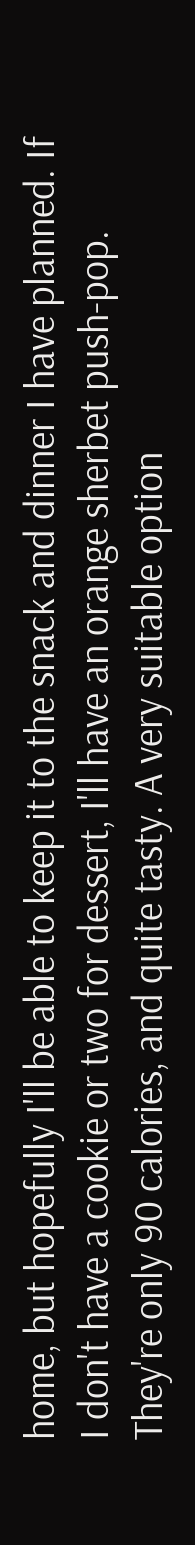home, but hopefully I'll be able to keep it to the snack and dinner I have planned. If I don't have a cookie or two for dessert, I'll have an orange sherbet push-pop. They're only 90 calories, and quite tasty. A very suitable option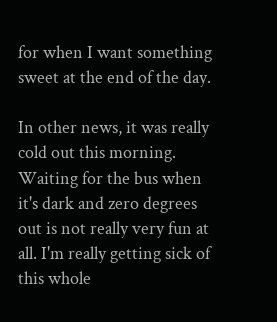for when I want something sweet at the end of the day.

In other news, it was really cold out this morning. Waiting for the bus when it's dark and zero degrees out is not really very fun at all. I'm really getting sick of this whole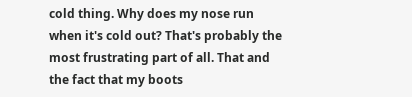cold thing. Why does my nose run when it's cold out? That's probably the most frustrating part of all. That and the fact that my boots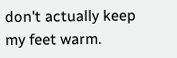don't actually keep my feet warm.